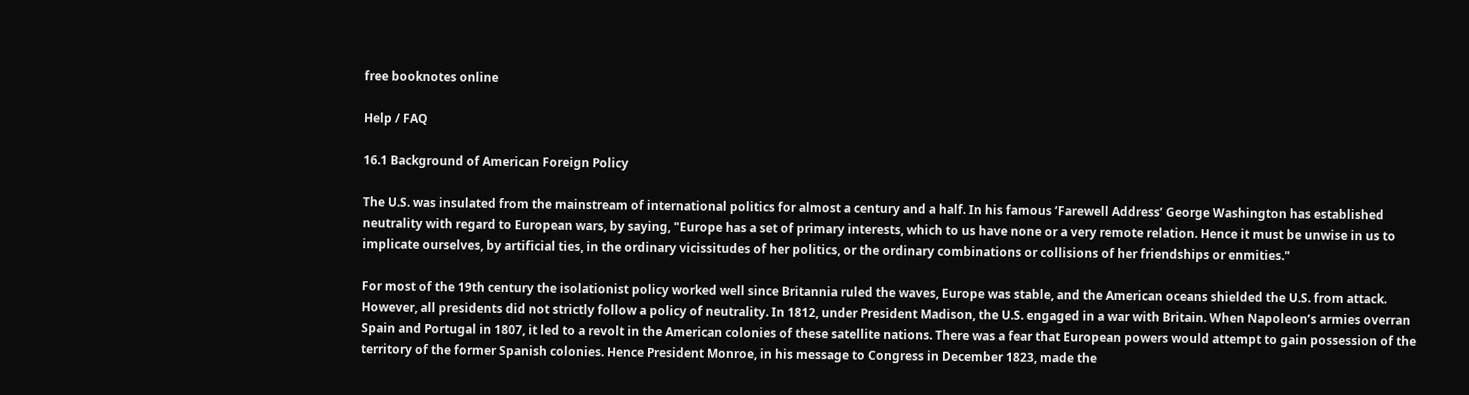free booknotes online

Help / FAQ

16.1 Background of American Foreign Policy

The U.S. was insulated from the mainstream of international politics for almost a century and a half. In his famous ’Farewell Address’ George Washington has established neutrality with regard to European wars, by saying, "Europe has a set of primary interests, which to us have none or a very remote relation. Hence it must be unwise in us to implicate ourselves, by artificial ties, in the ordinary vicissitudes of her politics, or the ordinary combinations or collisions of her friendships or enmities."

For most of the 19th century the isolationist policy worked well since Britannia ruled the waves, Europe was stable, and the American oceans shielded the U.S. from attack. However, all presidents did not strictly follow a policy of neutrality. In 1812, under President Madison, the U.S. engaged in a war with Britain. When Napoleon’s armies overran Spain and Portugal in 1807, it led to a revolt in the American colonies of these satellite nations. There was a fear that European powers would attempt to gain possession of the territory of the former Spanish colonies. Hence President Monroe, in his message to Congress in December 1823, made the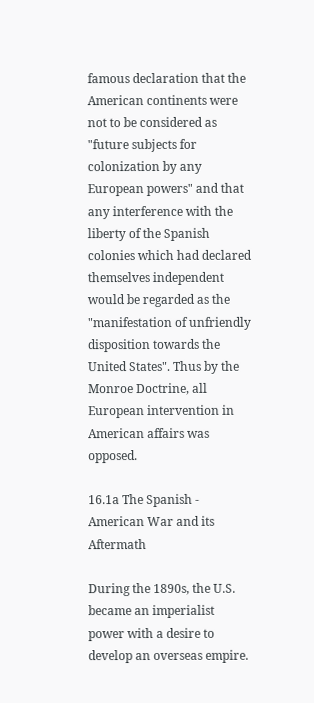famous declaration that the American continents were not to be considered as "future subjects for colonization by any European powers" and that any interference with the liberty of the Spanish colonies which had declared themselves independent would be regarded as the "manifestation of unfriendly disposition towards the United States". Thus by the Monroe Doctrine, all European intervention in American affairs was opposed.

16.1a The Spanish - American War and its Aftermath

During the 1890s, the U.S. became an imperialist power with a desire to develop an overseas empire.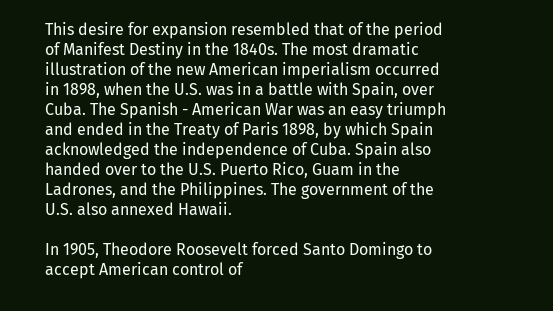This desire for expansion resembled that of the period of Manifest Destiny in the 1840s. The most dramatic illustration of the new American imperialism occurred in 1898, when the U.S. was in a battle with Spain, over Cuba. The Spanish - American War was an easy triumph and ended in the Treaty of Paris 1898, by which Spain acknowledged the independence of Cuba. Spain also handed over to the U.S. Puerto Rico, Guam in the Ladrones, and the Philippines. The government of the U.S. also annexed Hawaii.

In 1905, Theodore Roosevelt forced Santo Domingo to accept American control of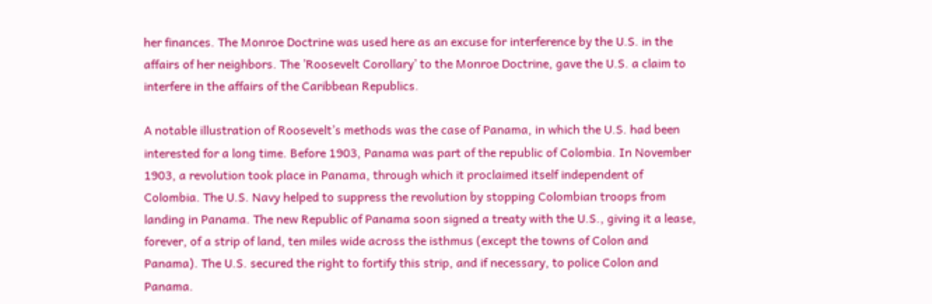her finances. The Monroe Doctrine was used here as an excuse for interference by the U.S. in the affairs of her neighbors. The ’Roosevelt Corollary’ to the Monroe Doctrine, gave the U.S. a claim to interfere in the affairs of the Caribbean Republics.

A notable illustration of Roosevelt’s methods was the case of Panama, in which the U.S. had been interested for a long time. Before 1903, Panama was part of the republic of Colombia. In November 1903, a revolution took place in Panama, through which it proclaimed itself independent of Colombia. The U.S. Navy helped to suppress the revolution by stopping Colombian troops from landing in Panama. The new Republic of Panama soon signed a treaty with the U.S., giving it a lease, forever, of a strip of land, ten miles wide across the isthmus (except the towns of Colon and Panama). The U.S. secured the right to fortify this strip, and if necessary, to police Colon and Panama.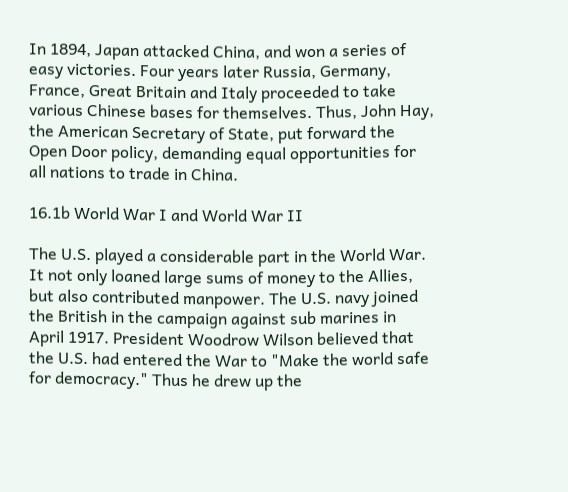In 1894, Japan attacked China, and won a series of easy victories. Four years later Russia, Germany, France, Great Britain and Italy proceeded to take various Chinese bases for themselves. Thus, John Hay, the American Secretary of State, put forward the Open Door policy, demanding equal opportunities for all nations to trade in China.

16.1b World War I and World War II

The U.S. played a considerable part in the World War. It not only loaned large sums of money to the Allies, but also contributed manpower. The U.S. navy joined the British in the campaign against sub marines in April 1917. President Woodrow Wilson believed that the U.S. had entered the War to "Make the world safe for democracy." Thus he drew up the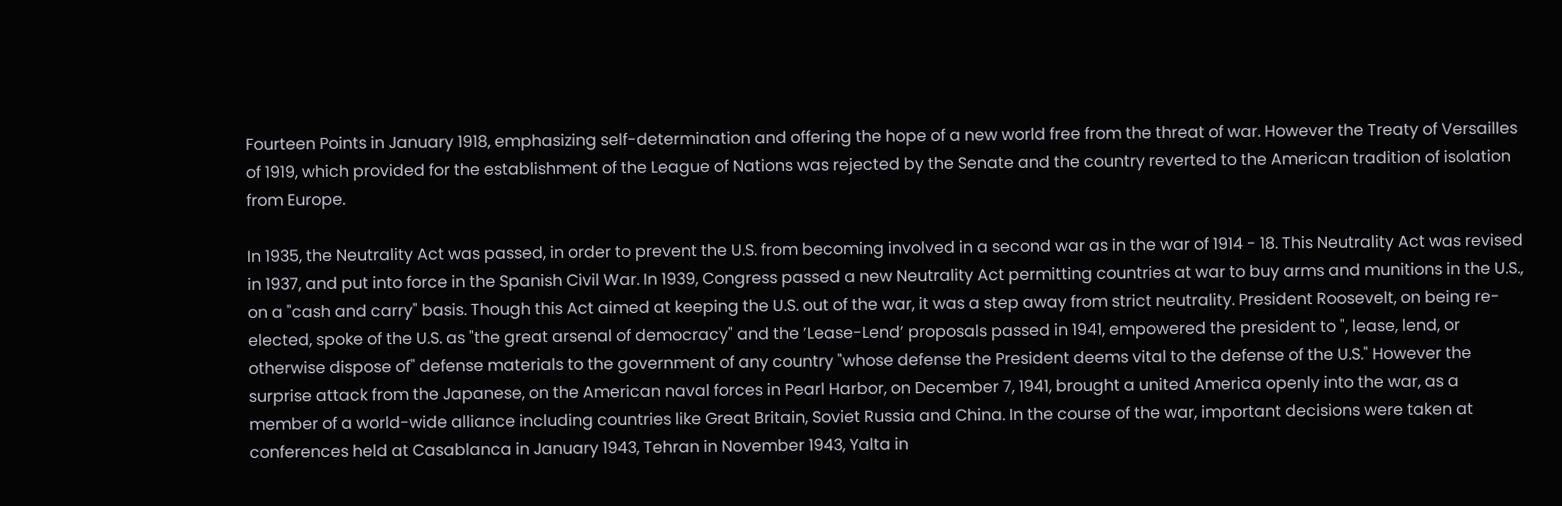Fourteen Points in January 1918, emphasizing self-determination and offering the hope of a new world free from the threat of war. However the Treaty of Versailles of 1919, which provided for the establishment of the League of Nations was rejected by the Senate and the country reverted to the American tradition of isolation from Europe.

In 1935, the Neutrality Act was passed, in order to prevent the U.S. from becoming involved in a second war as in the war of 1914 - 18. This Neutrality Act was revised in 1937, and put into force in the Spanish Civil War. In 1939, Congress passed a new Neutrality Act permitting countries at war to buy arms and munitions in the U.S., on a "cash and carry" basis. Though this Act aimed at keeping the U.S. out of the war, it was a step away from strict neutrality. President Roosevelt, on being re-elected, spoke of the U.S. as "the great arsenal of democracy" and the ’Lease-Lend’ proposals passed in 1941, empowered the president to ", lease, lend, or otherwise dispose of" defense materials to the government of any country "whose defense the President deems vital to the defense of the U.S." However the surprise attack from the Japanese, on the American naval forces in Pearl Harbor, on December 7, 1941, brought a united America openly into the war, as a member of a world-wide alliance including countries like Great Britain, Soviet Russia and China. In the course of the war, important decisions were taken at conferences held at Casablanca in January 1943, Tehran in November 1943, Yalta in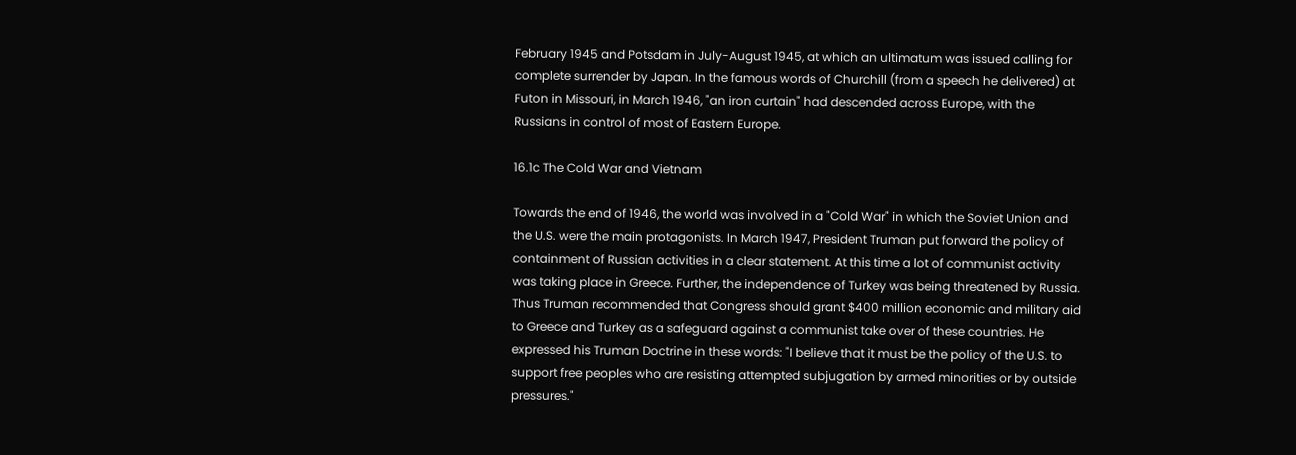February 1945 and Potsdam in July-August 1945, at which an ultimatum was issued calling for complete surrender by Japan. In the famous words of Churchill (from a speech he delivered) at Futon in Missouri, in March 1946, "an iron curtain" had descended across Europe, with the Russians in control of most of Eastern Europe.

16.1c The Cold War and Vietnam

Towards the end of 1946, the world was involved in a "Cold War" in which the Soviet Union and the U.S. were the main protagonists. In March 1947, President Truman put forward the policy of containment of Russian activities in a clear statement. At this time a lot of communist activity was taking place in Greece. Further, the independence of Turkey was being threatened by Russia. Thus Truman recommended that Congress should grant $400 million economic and military aid to Greece and Turkey as a safeguard against a communist take over of these countries. He expressed his Truman Doctrine in these words: "I believe that it must be the policy of the U.S. to support free peoples who are resisting attempted subjugation by armed minorities or by outside pressures."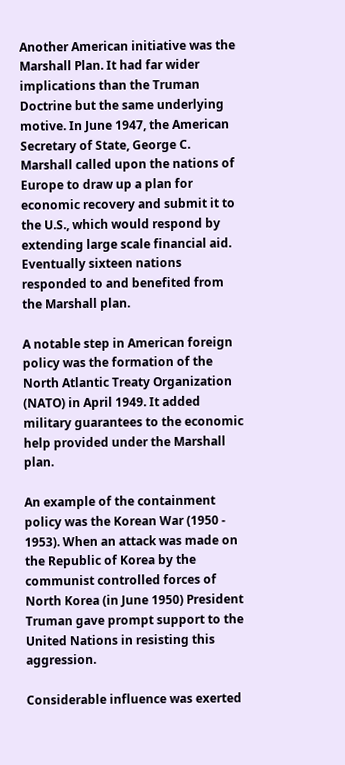Another American initiative was the Marshall Plan. It had far wider implications than the Truman Doctrine but the same underlying motive. In June 1947, the American Secretary of State, George C. Marshall called upon the nations of Europe to draw up a plan for economic recovery and submit it to the U.S., which would respond by extending large scale financial aid. Eventually sixteen nations responded to and benefited from the Marshall plan.

A notable step in American foreign policy was the formation of the North Atlantic Treaty Organization (NATO) in April 1949. It added military guarantees to the economic help provided under the Marshall plan.

An example of the containment policy was the Korean War (1950 - 1953). When an attack was made on the Republic of Korea by the communist controlled forces of North Korea (in June 1950) President Truman gave prompt support to the United Nations in resisting this aggression.

Considerable influence was exerted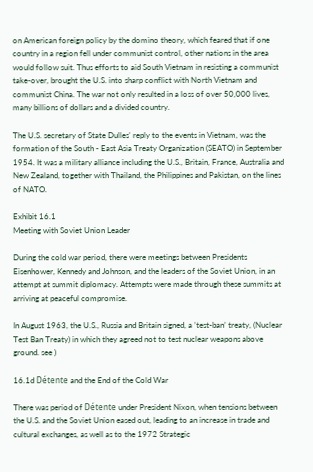on American foreign policy by the domino theory, which feared that if one country in a region fell under communist control, other nations in the area would follow suit. Thus efforts to aid South Vietnam in resisting a communist take-over, brought the U.S. into sharp conflict with North Vietnam and communist China. The war not only resulted in a loss of over 50,000 lives, many billions of dollars and a divided country.

The U.S. secretary of State Dulles’ reply to the events in Vietnam, was the formation of the South - East Asia Treaty Organization (SEATO) in September 1954. It was a military alliance including the U.S., Britain, France, Australia and New Zealand, together with Thailand, the Philippines and Pakistan, on the lines of NATO.

Exhibit 16.1
Meeting with Soviet Union Leader

During the cold war period, there were meetings between Presidents Eisenhower, Kennedy and Johnson, and the leaders of the Soviet Union, in an attempt at summit diplomacy. Attempts were made through these summits at arriving at peaceful compromise.

In August 1963, the U.S., Russia and Britain signed, a ’test-ban’ treaty, (Nuclear Test Ban Treaty) in which they agreed not to test nuclear weapons above ground. see )

16.1d Détente and the End of the Cold War

There was period of Détente under President Nixon, when tensions between the U.S. and the Soviet Union eased out, leading to an increase in trade and cultural exchanges, as well as to the 1972 Strategic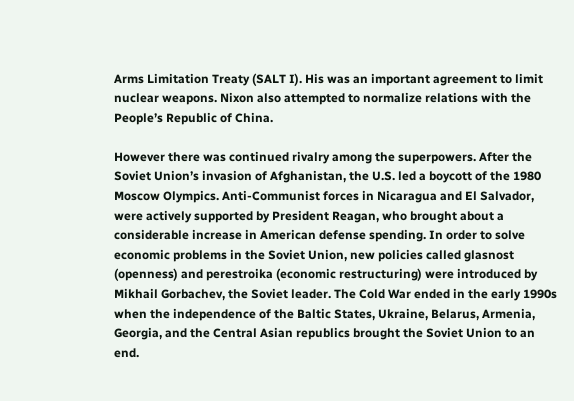Arms Limitation Treaty (SALT I). His was an important agreement to limit nuclear weapons. Nixon also attempted to normalize relations with the People’s Republic of China.

However there was continued rivalry among the superpowers. After the Soviet Union’s invasion of Afghanistan, the U.S. led a boycott of the 1980 Moscow Olympics. Anti-Communist forces in Nicaragua and El Salvador, were actively supported by President Reagan, who brought about a considerable increase in American defense spending. In order to solve economic problems in the Soviet Union, new policies called glasnost (openness) and perestroika (economic restructuring) were introduced by Mikhail Gorbachev, the Soviet leader. The Cold War ended in the early 1990s when the independence of the Baltic States, Ukraine, Belarus, Armenia, Georgia, and the Central Asian republics brought the Soviet Union to an end.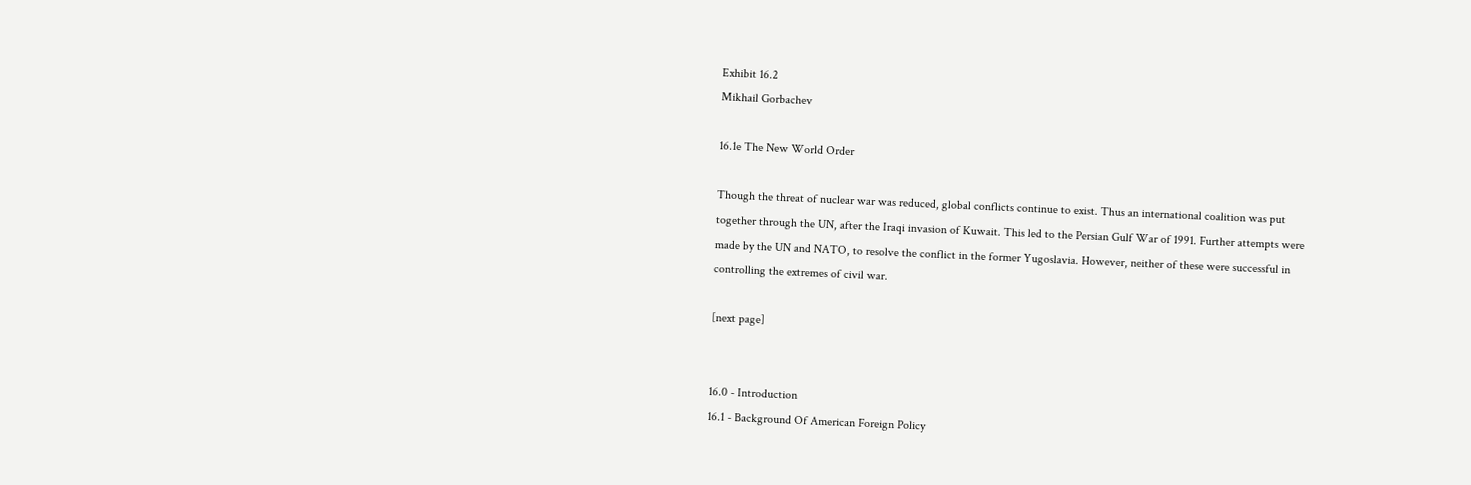Exhibit 16.2
Mikhail Gorbachev

16.1e The New World Order

Though the threat of nuclear war was reduced, global conflicts continue to exist. Thus an international coalition was put together through the UN, after the Iraqi invasion of Kuwait. This led to the Persian Gulf War of 1991. Further attempts were made by the UN and NATO, to resolve the conflict in the former Yugoslavia. However, neither of these were successful in controlling the extremes of civil war.

[next page]


16.0 - Introduction
16.1 - Background Of American Foreign Policy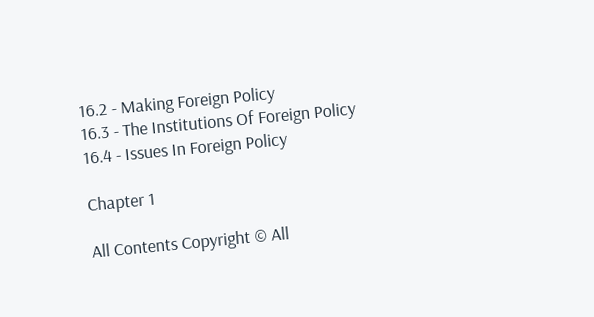16.2 - Making Foreign Policy
16.3 - The Institutions Of Foreign Policy
16.4 - Issues In Foreign Policy

Chapter 1

All Contents Copyright © All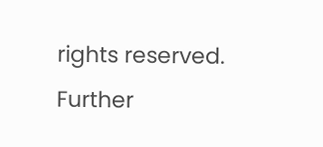rights reserved.
Further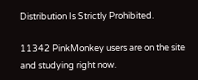Distribution Is Strictly Prohibited.

11342 PinkMonkey users are on the site and studying right now.